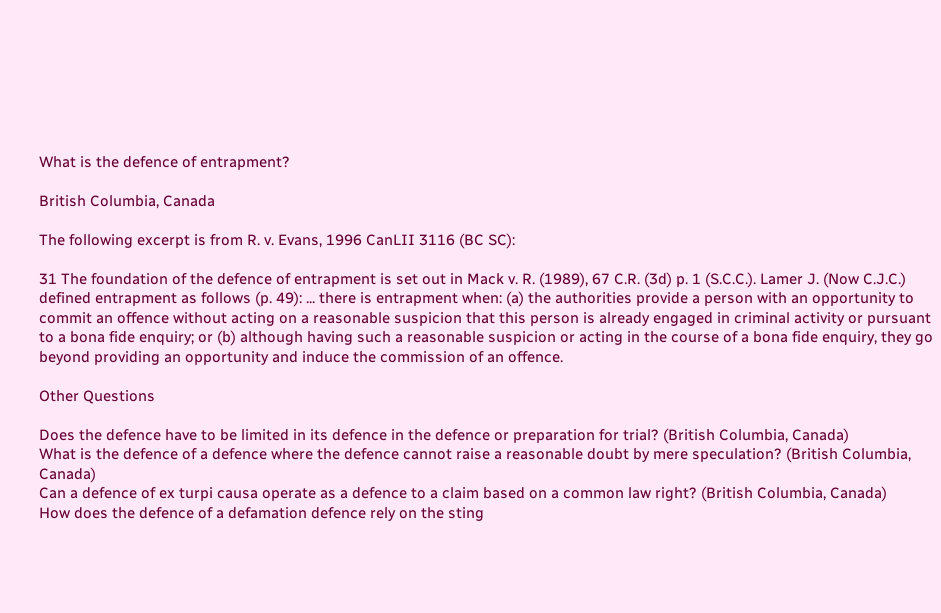What is the defence of entrapment?

British Columbia, Canada

The following excerpt is from R. v. Evans, 1996 CanLII 3116 (BC SC):

31 The foundation of the defence of entrapment is set out in Mack v. R. (1989), 67 C.R. (3d) p. 1 (S.C.C.). Lamer J. (Now C.J.C.) defined entrapment as follows (p. 49): ... there is entrapment when: (a) the authorities provide a person with an opportunity to commit an offence without acting on a reasonable suspicion that this person is already engaged in criminal activity or pursuant to a bona fide enquiry; or (b) although having such a reasonable suspicion or acting in the course of a bona fide enquiry, they go beyond providing an opportunity and induce the commission of an offence.

Other Questions

Does the defence have to be limited in its defence in the defence or preparation for trial? (British Columbia, Canada)
What is the defence of a defence where the defence cannot raise a reasonable doubt by mere speculation? (British Columbia, Canada)
Can a defence of ex turpi causa operate as a defence to a claim based on a common law right? (British Columbia, Canada)
How does the defence of a defamation defence rely on the sting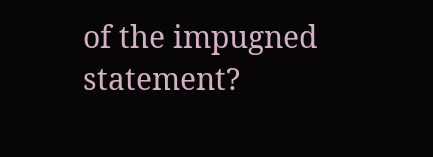of the impugned statement?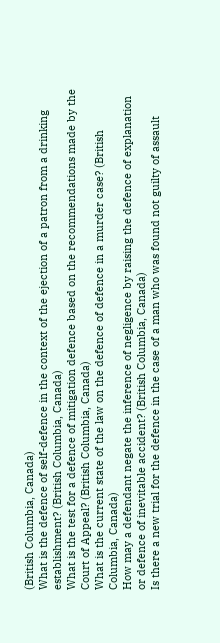(British Columbia, Canada)
What is the defence of self-defence in the context of the ejection of a patron from a drinking establishment? (British Columbia, Canada)
What is the test for a defence of mitigation defence based on the recommendations made by the Court of Appeal? (British Columbia, Canada)
What is the current state of the law on the defence of defence in a murder case? (British Columbia, Canada)
How may a defendant negate the inference of negligence by raising the defence of explanation or defence of inevitable accident? (British Columbia, Canada)
Is there a new trial for the defence in the case of a man who was found not guilty of assault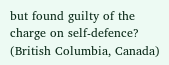but found guilty of the charge on self-defence? (British Columbia, Canada)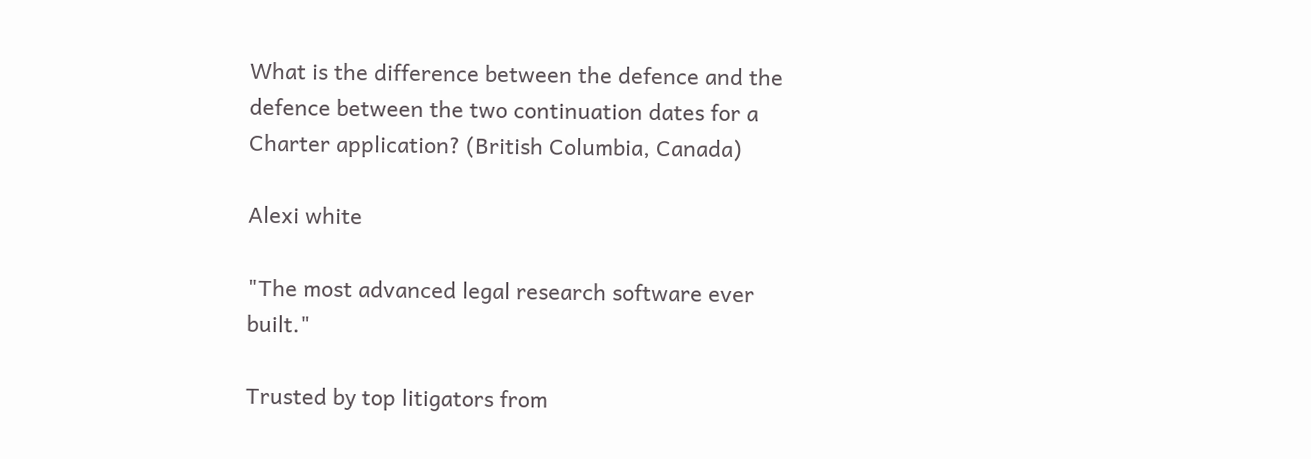What is the difference between the defence and the defence between the two continuation dates for a Charter application? (British Columbia, Canada)

Alexi white

"The most advanced legal research software ever built."

Trusted by top litigators from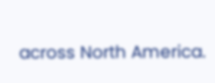across North America.